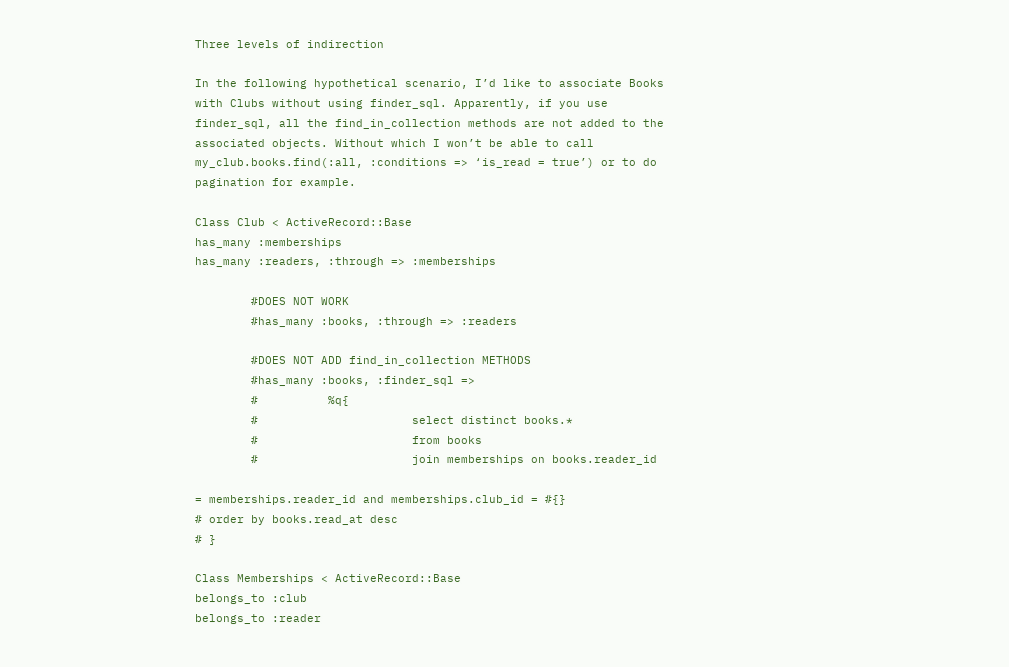Three levels of indirection

In the following hypothetical scenario, I’d like to associate Books
with Clubs without using finder_sql. Apparently, if you use
finder_sql, all the find_in_collection methods are not added to the
associated objects. Without which I won’t be able to call
my_club.books.find(:all, :conditions => ‘is_read = true’) or to do
pagination for example.

Class Club < ActiveRecord::Base
has_many :memberships
has_many :readers, :through => :memberships

        #DOES NOT WORK
        #has_many :books, :through => :readers

        #DOES NOT ADD find_in_collection METHODS
        #has_many :books, :finder_sql =>
        #          %q{
        #                      select distinct books.*
        #                      from books
        #                      join memberships on books.reader_id

= memberships.reader_id and memberships.club_id = #{}
# order by books.read_at desc
# }

Class Memberships < ActiveRecord::Base
belongs_to :club
belongs_to :reader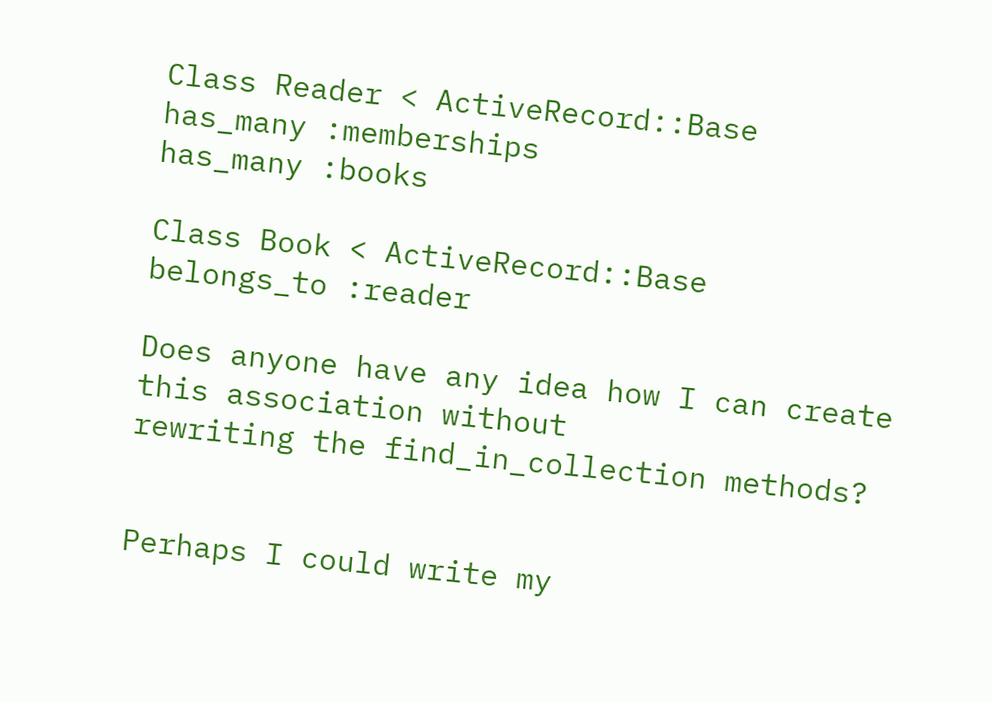Class Reader < ActiveRecord::Base
has_many :memberships
has_many :books

Class Book < ActiveRecord::Base
belongs_to :reader

Does anyone have any idea how I can create this association without
rewriting the find_in_collection methods?


Perhaps I could write my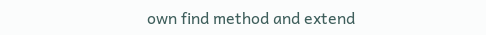own find method and extend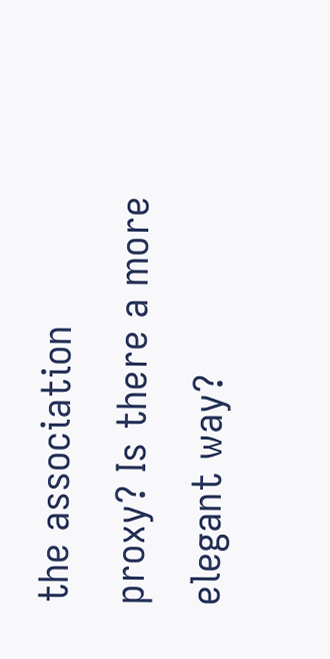the association
proxy? Is there a more elegant way?